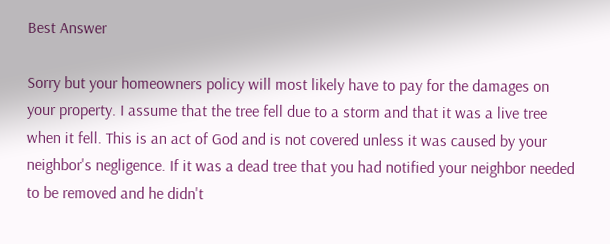Best Answer

Sorry but your homeowners policy will most likely have to pay for the damages on your property. I assume that the tree fell due to a storm and that it was a live tree when it fell. This is an act of God and is not covered unless it was caused by your neighbor's negligence. If it was a dead tree that you had notified your neighbor needed to be removed and he didn't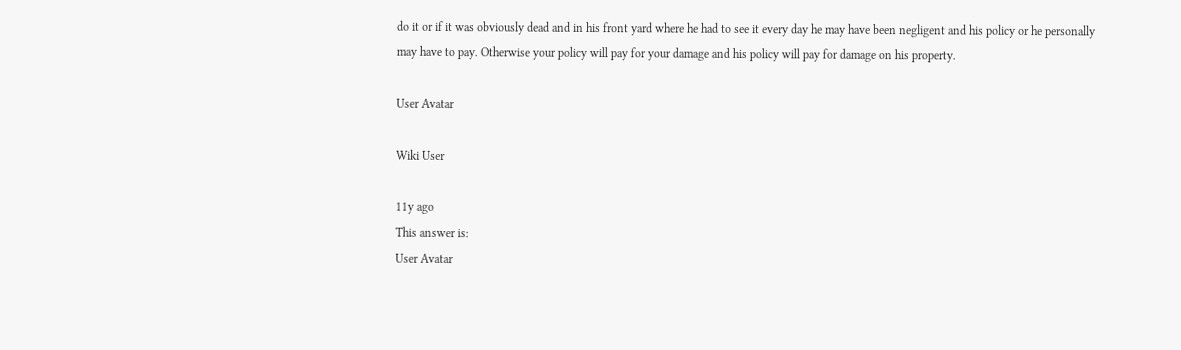do it or if it was obviously dead and in his front yard where he had to see it every day he may have been negligent and his policy or he personally may have to pay. Otherwise your policy will pay for your damage and his policy will pay for damage on his property.

User Avatar

Wiki User

11y ago
This answer is:
User Avatar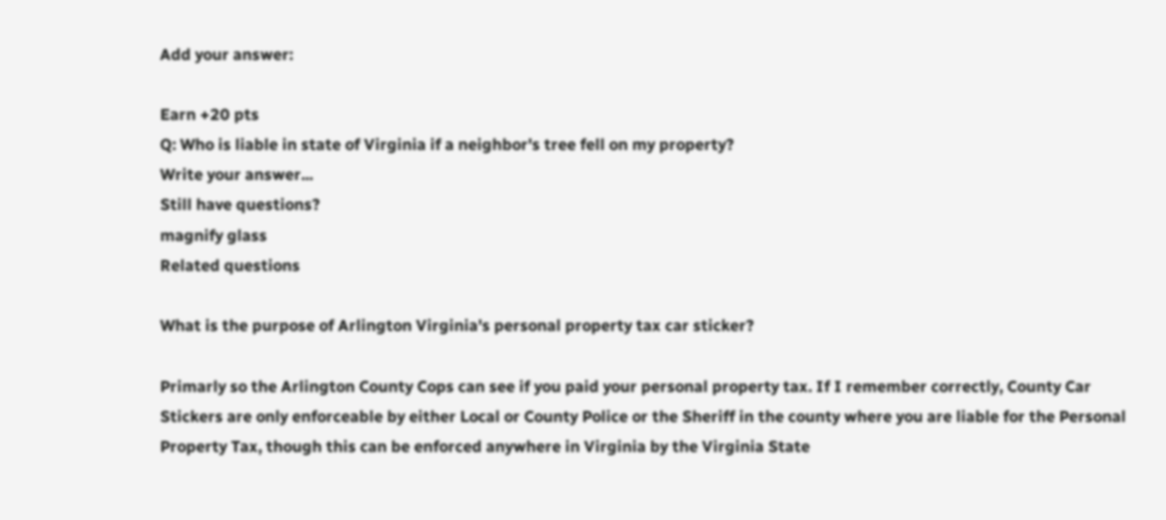Add your answer:

Earn +20 pts
Q: Who is liable in state of Virginia if a neighbor's tree fell on my property?
Write your answer...
Still have questions?
magnify glass
Related questions

What is the purpose of Arlington Virginia's personal property tax car sticker?

Primarly so the Arlington County Cops can see if you paid your personal property tax. If I remember correctly, County Car Stickers are only enforceable by either Local or County Police or the Sheriff in the county where you are liable for the Personal Property Tax, though this can be enforced anywhere in Virginia by the Virginia State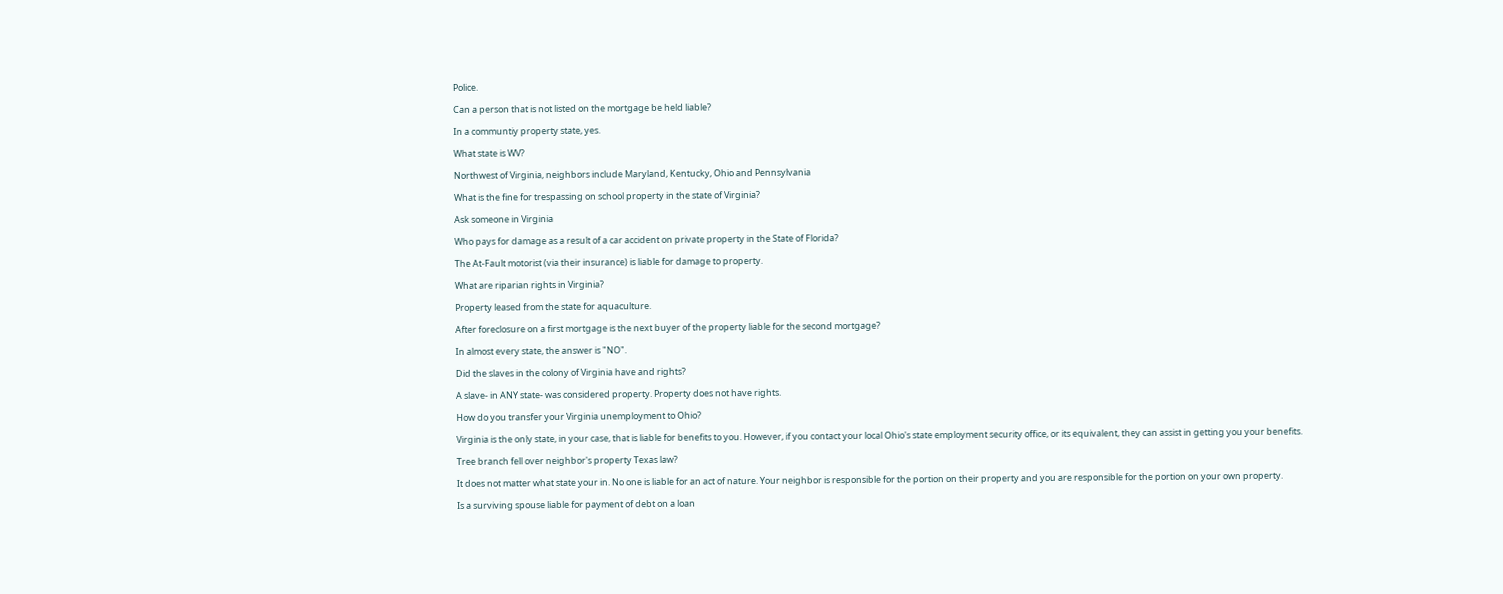Police.

Can a person that is not listed on the mortgage be held liable?

In a communtiy property state, yes.

What state is WV?

Northwest of Virginia, neighbors include Maryland, Kentucky, Ohio and Pennsylvania

What is the fine for trespassing on school property in the state of Virginia?

Ask someone in Virginia

Who pays for damage as a result of a car accident on private property in the State of Florida?

The At-Fault motorist (via their insurance) is liable for damage to property.

What are riparian rights in Virginia?

Property leased from the state for aquaculture.

After foreclosure on a first mortgage is the next buyer of the property liable for the second mortgage?

In almost every state, the answer is "NO".

Did the slaves in the colony of Virginia have and rights?

A slave- in ANY state- was considered property. Property does not have rights.

How do you transfer your Virginia unemployment to Ohio?

Virginia is the only state, in your case, that is liable for benefits to you. However, if you contact your local Ohio's state employment security office, or its equivalent, they can assist in getting you your benefits.

Tree branch fell over neighbor's property Texas law?

It does not matter what state your in. No one is liable for an act of nature. Your neighbor is responsible for the portion on their property and you are responsible for the portion on your own property.

Is a surviving spouse liable for payment of debt on a loan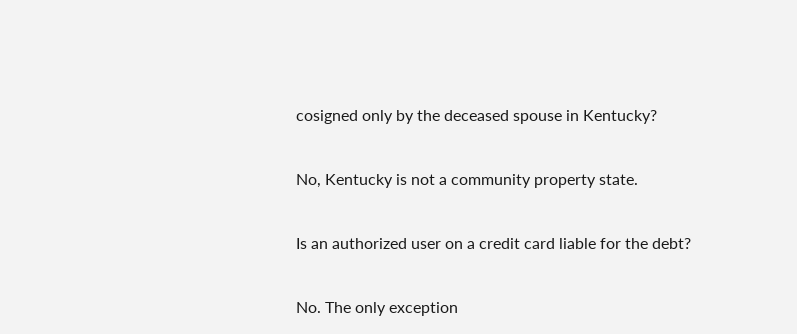cosigned only by the deceased spouse in Kentucky?

No, Kentucky is not a community property state.

Is an authorized user on a credit card liable for the debt?

No. The only exception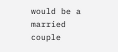would be a married couple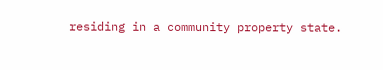residing in a community property state.